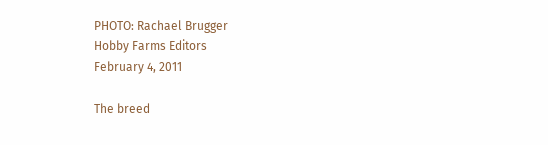PHOTO: Rachael Brugger
Hobby Farms Editors
February 4, 2011

The breed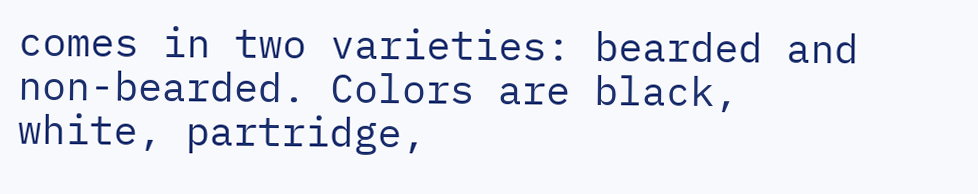comes in two varieties: bearded and non-bearded. Colors are black, white, partridge,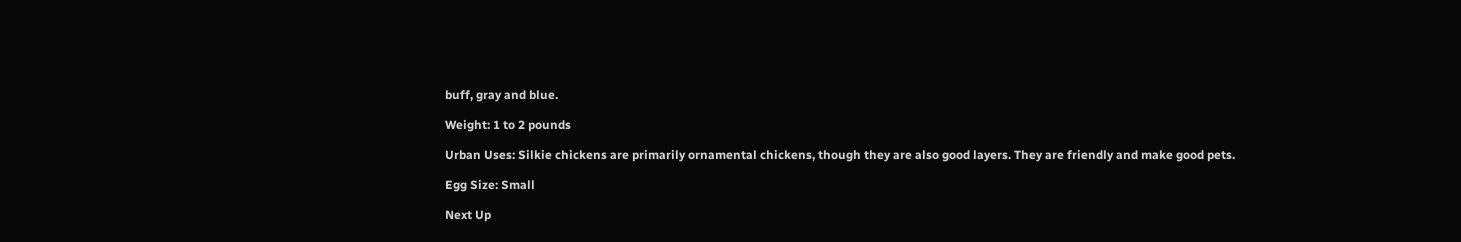buff, gray and blue.

Weight: 1 to 2 pounds

Urban Uses: Silkie chickens are primarily ornamental chickens, though they are also good layers. They are friendly and make good pets.

Egg Size: Small

Next Up